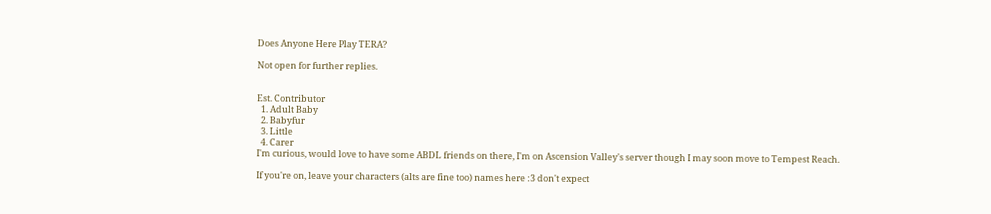Does Anyone Here Play TERA?

Not open for further replies.


Est. Contributor
  1. Adult Baby
  2. Babyfur
  3. Little
  4. Carer
I'm curious, would love to have some ABDL friends on there, I'm on Ascension Valley's server though I may soon move to Tempest Reach.

If you're on, leave your characters (alts are fine too) names here :3 don't expect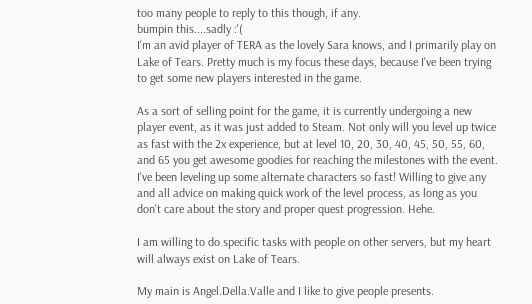too many people to reply to this though, if any.
bumpin this....sadly :'(
I'm an avid player of TERA as the lovely Sara knows, and I primarily play on Lake of Tears. Pretty much is my focus these days, because I've been trying to get some new players interested in the game.

As a sort of selling point for the game, it is currently undergoing a new player event, as it was just added to Steam. Not only will you level up twice as fast with the 2x experience, but at level 10, 20, 30, 40, 45, 50, 55, 60, and 65 you get awesome goodies for reaching the milestones with the event. I've been leveling up some alternate characters so fast! Willing to give any and all advice on making quick work of the level process, as long as you don't care about the story and proper quest progression. Hehe.

I am willing to do specific tasks with people on other servers, but my heart will always exist on Lake of Tears.

My main is Angel.Della.Valle and I like to give people presents.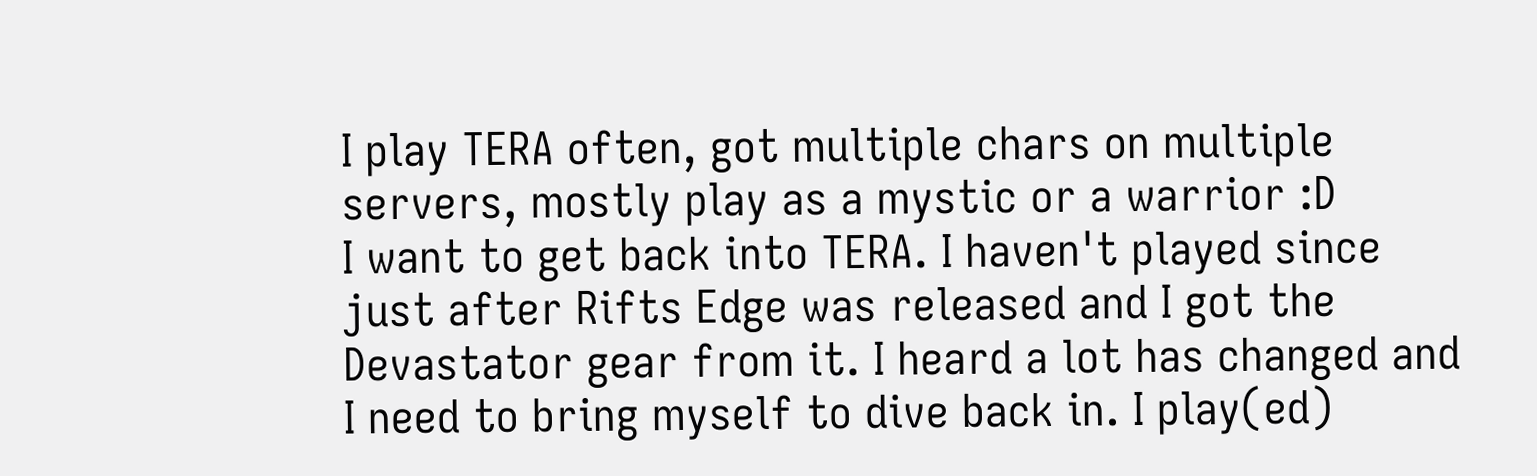I play TERA often, got multiple chars on multiple servers, mostly play as a mystic or a warrior :D
I want to get back into TERA. I haven't played since just after Rifts Edge was released and I got the Devastator gear from it. I heard a lot has changed and I need to bring myself to dive back in. I play(ed)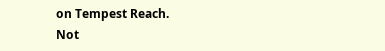on Tempest Reach.
Not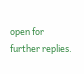open for further replies.